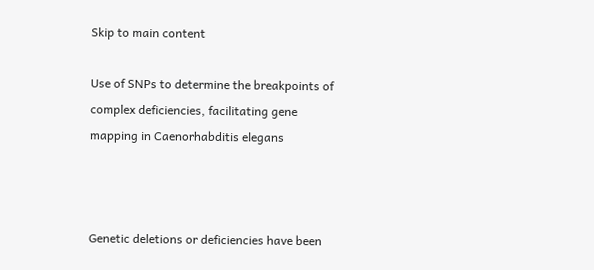Skip to main content

Use of SNPs to determine the breakpoints of complex deficiencies, facilitating gene mapping in Caenorhabditis elegans



Genetic deletions or deficiencies have been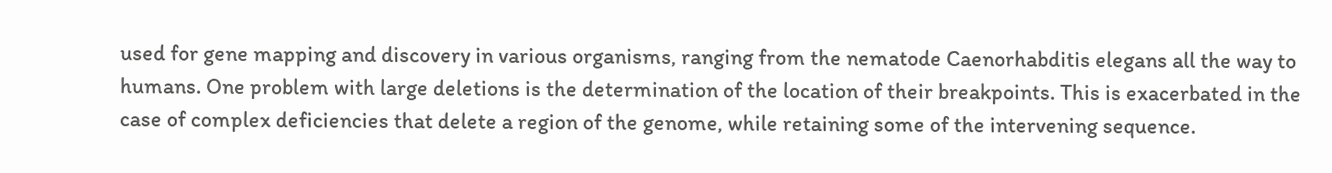used for gene mapping and discovery in various organisms, ranging from the nematode Caenorhabditis elegans all the way to humans. One problem with large deletions is the determination of the location of their breakpoints. This is exacerbated in the case of complex deficiencies that delete a region of the genome, while retaining some of the intervening sequence.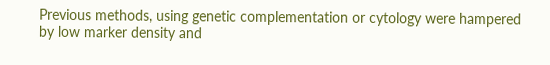Previous methods, using genetic complementation or cytology were hampered by low marker density and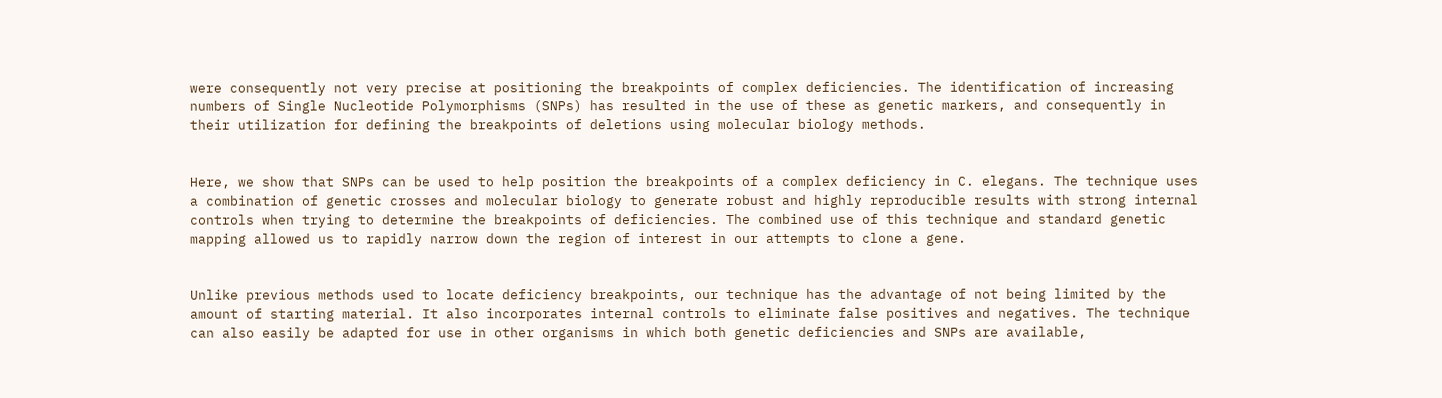were consequently not very precise at positioning the breakpoints of complex deficiencies. The identification of increasing numbers of Single Nucleotide Polymorphisms (SNPs) has resulted in the use of these as genetic markers, and consequently in their utilization for defining the breakpoints of deletions using molecular biology methods.


Here, we show that SNPs can be used to help position the breakpoints of a complex deficiency in C. elegans. The technique uses a combination of genetic crosses and molecular biology to generate robust and highly reproducible results with strong internal controls when trying to determine the breakpoints of deficiencies. The combined use of this technique and standard genetic mapping allowed us to rapidly narrow down the region of interest in our attempts to clone a gene.


Unlike previous methods used to locate deficiency breakpoints, our technique has the advantage of not being limited by the amount of starting material. It also incorporates internal controls to eliminate false positives and negatives. The technique can also easily be adapted for use in other organisms in which both genetic deficiencies and SNPs are available,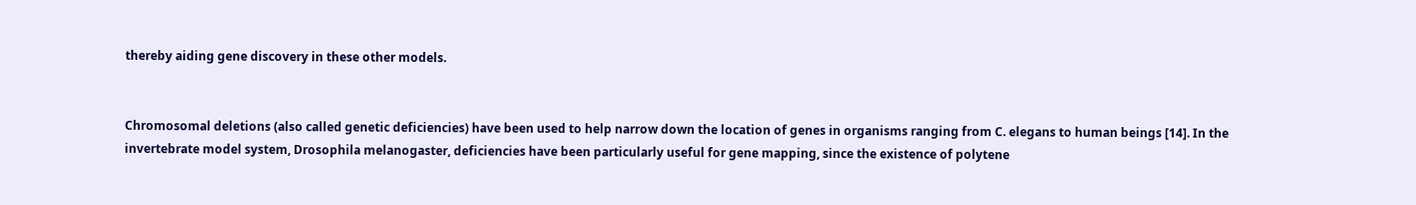thereby aiding gene discovery in these other models.


Chromosomal deletions (also called genetic deficiencies) have been used to help narrow down the location of genes in organisms ranging from C. elegans to human beings [14]. In the invertebrate model system, Drosophila melanogaster, deficiencies have been particularly useful for gene mapping, since the existence of polytene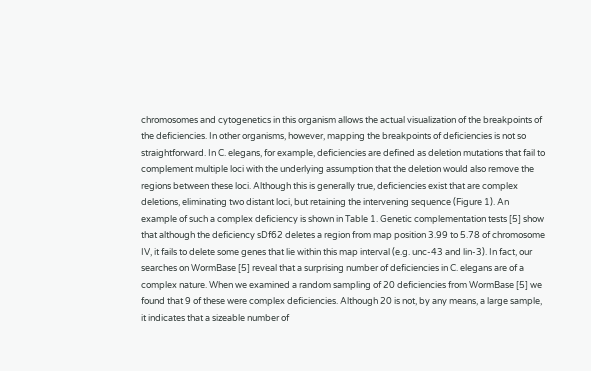chromosomes and cytogenetics in this organism allows the actual visualization of the breakpoints of the deficiencies. In other organisms, however, mapping the breakpoints of deficiencies is not so straightforward. In C. elegans, for example, deficiencies are defined as deletion mutations that fail to complement multiple loci with the underlying assumption that the deletion would also remove the regions between these loci. Although this is generally true, deficiencies exist that are complex deletions, eliminating two distant loci, but retaining the intervening sequence (Figure 1). An example of such a complex deficiency is shown in Table 1. Genetic complementation tests [5] show that although the deficiency sDf62 deletes a region from map position 3.99 to 5.78 of chromosome IV, it fails to delete some genes that lie within this map interval (e.g. unc-43 and lin-3). In fact, our searches on WormBase [5] reveal that a surprising number of deficiencies in C. elegans are of a complex nature. When we examined a random sampling of 20 deficiencies from WormBase [5] we found that 9 of these were complex deficiencies. Although 20 is not, by any means, a large sample, it indicates that a sizeable number of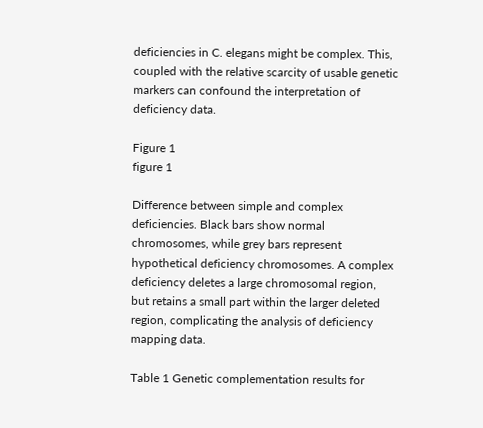deficiencies in C. elegans might be complex. This, coupled with the relative scarcity of usable genetic markers can confound the interpretation of deficiency data.

Figure 1
figure 1

Difference between simple and complex deficiencies. Black bars show normal chromosomes, while grey bars represent hypothetical deficiency chromosomes. A complex deficiency deletes a large chromosomal region, but retains a small part within the larger deleted region, complicating the analysis of deficiency mapping data.

Table 1 Genetic complementation results for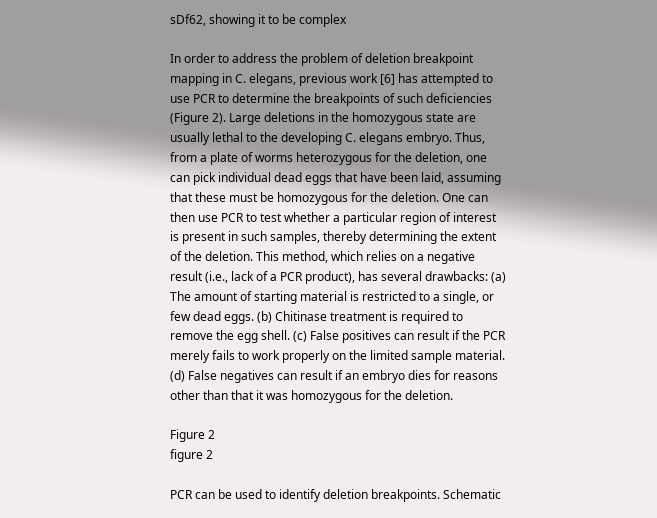sDf62, showing it to be complex

In order to address the problem of deletion breakpoint mapping in C. elegans, previous work [6] has attempted to use PCR to determine the breakpoints of such deficiencies (Figure 2). Large deletions in the homozygous state are usually lethal to the developing C. elegans embryo. Thus, from a plate of worms heterozygous for the deletion, one can pick individual dead eggs that have been laid, assuming that these must be homozygous for the deletion. One can then use PCR to test whether a particular region of interest is present in such samples, thereby determining the extent of the deletion. This method, which relies on a negative result (i.e., lack of a PCR product), has several drawbacks: (a) The amount of starting material is restricted to a single, or few dead eggs. (b) Chitinase treatment is required to remove the egg shell. (c) False positives can result if the PCR merely fails to work properly on the limited sample material. (d) False negatives can result if an embryo dies for reasons other than that it was homozygous for the deletion.

Figure 2
figure 2

PCR can be used to identify deletion breakpoints. Schematic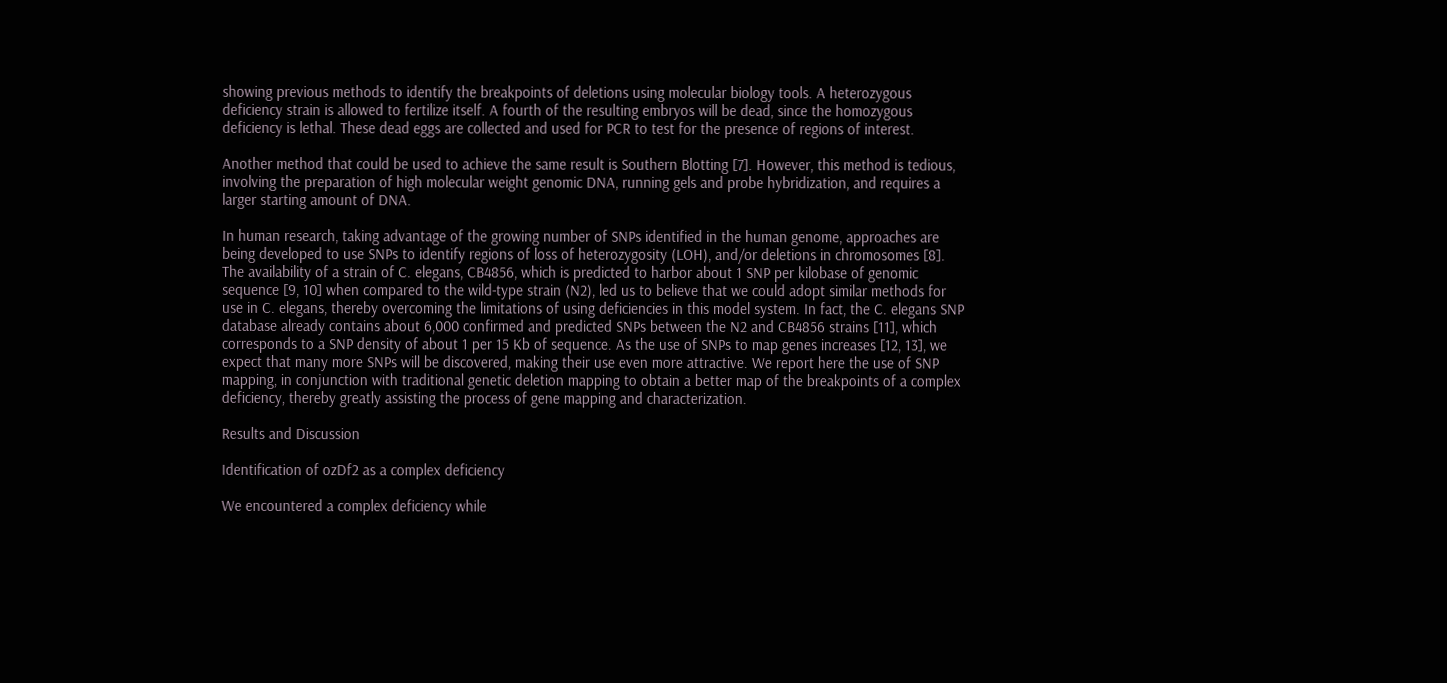showing previous methods to identify the breakpoints of deletions using molecular biology tools. A heterozygous deficiency strain is allowed to fertilize itself. A fourth of the resulting embryos will be dead, since the homozygous deficiency is lethal. These dead eggs are collected and used for PCR to test for the presence of regions of interest.

Another method that could be used to achieve the same result is Southern Blotting [7]. However, this method is tedious, involving the preparation of high molecular weight genomic DNA, running gels and probe hybridization, and requires a larger starting amount of DNA.

In human research, taking advantage of the growing number of SNPs identified in the human genome, approaches are being developed to use SNPs to identify regions of loss of heterozygosity (LOH), and/or deletions in chromosomes [8]. The availability of a strain of C. elegans, CB4856, which is predicted to harbor about 1 SNP per kilobase of genomic sequence [9, 10] when compared to the wild-type strain (N2), led us to believe that we could adopt similar methods for use in C. elegans, thereby overcoming the limitations of using deficiencies in this model system. In fact, the C. elegans SNP database already contains about 6,000 confirmed and predicted SNPs between the N2 and CB4856 strains [11], which corresponds to a SNP density of about 1 per 15 Kb of sequence. As the use of SNPs to map genes increases [12, 13], we expect that many more SNPs will be discovered, making their use even more attractive. We report here the use of SNP mapping, in conjunction with traditional genetic deletion mapping to obtain a better map of the breakpoints of a complex deficiency, thereby greatly assisting the process of gene mapping and characterization.

Results and Discussion

Identification of ozDf2 as a complex deficiency

We encountered a complex deficiency while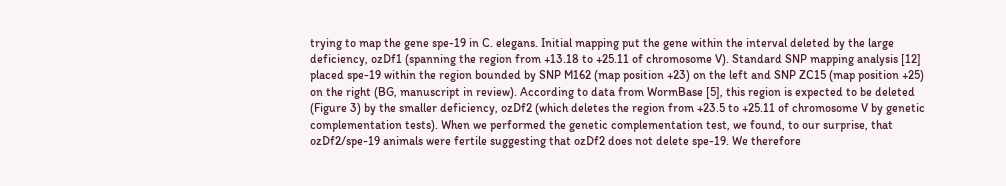trying to map the gene spe-19 in C. elegans. Initial mapping put the gene within the interval deleted by the large deficiency, ozDf1 (spanning the region from +13.18 to +25.11 of chromosome V). Standard SNP mapping analysis [12] placed spe-19 within the region bounded by SNP M162 (map position +23) on the left and SNP ZC15 (map position +25) on the right (BG, manuscript in review). According to data from WormBase [5], this region is expected to be deleted (Figure 3) by the smaller deficiency, ozDf2 (which deletes the region from +23.5 to +25.11 of chromosome V by genetic complementation tests). When we performed the genetic complementation test, we found, to our surprise, that ozDf2/spe-19 animals were fertile suggesting that ozDf2 does not delete spe-19. We therefore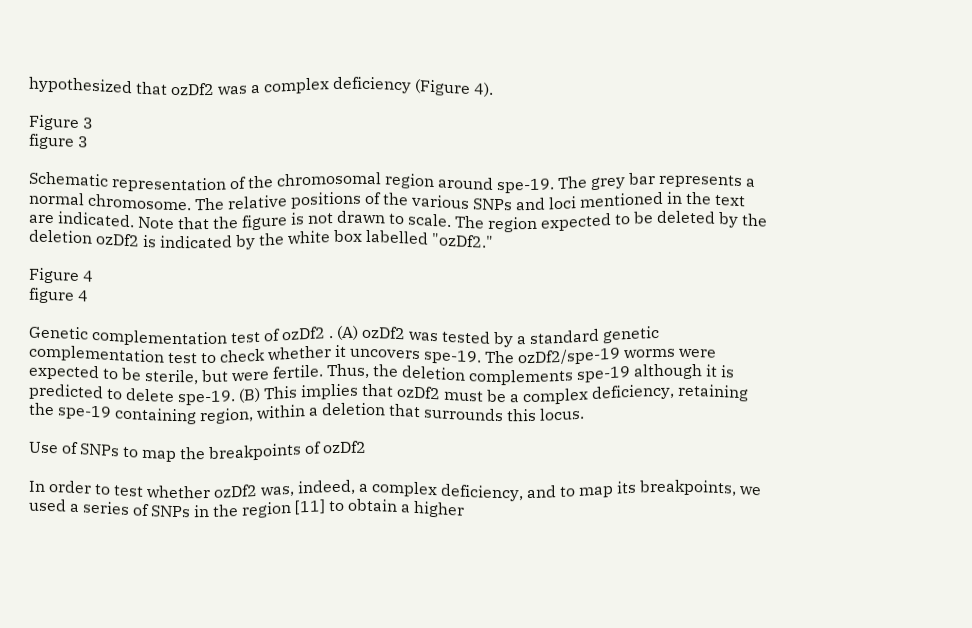hypothesized that ozDf2 was a complex deficiency (Figure 4).

Figure 3
figure 3

Schematic representation of the chromosomal region around spe-19. The grey bar represents a normal chromosome. The relative positions of the various SNPs and loci mentioned in the text are indicated. Note that the figure is not drawn to scale. The region expected to be deleted by the deletion ozDf2 is indicated by the white box labelled "ozDf2."

Figure 4
figure 4

Genetic complementation test of ozDf2 . (A) ozDf2 was tested by a standard genetic complementation test to check whether it uncovers spe-19. The ozDf2/spe-19 worms were expected to be sterile, but were fertile. Thus, the deletion complements spe-19 although it is predicted to delete spe-19. (B) This implies that ozDf2 must be a complex deficiency, retaining the spe-19 containing region, within a deletion that surrounds this locus.

Use of SNPs to map the breakpoints of ozDf2

In order to test whether ozDf2 was, indeed, a complex deficiency, and to map its breakpoints, we used a series of SNPs in the region [11] to obtain a higher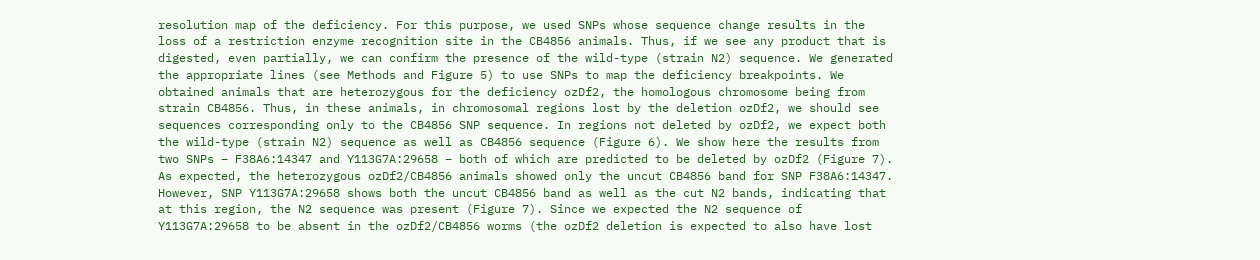resolution map of the deficiency. For this purpose, we used SNPs whose sequence change results in the loss of a restriction enzyme recognition site in the CB4856 animals. Thus, if we see any product that is digested, even partially, we can confirm the presence of the wild-type (strain N2) sequence. We generated the appropriate lines (see Methods and Figure 5) to use SNPs to map the deficiency breakpoints. We obtained animals that are heterozygous for the deficiency ozDf2, the homologous chromosome being from strain CB4856. Thus, in these animals, in chromosomal regions lost by the deletion ozDf2, we should see sequences corresponding only to the CB4856 SNP sequence. In regions not deleted by ozDf2, we expect both the wild-type (strain N2) sequence as well as CB4856 sequence (Figure 6). We show here the results from two SNPs – F38A6:14347 and Y113G7A:29658 – both of which are predicted to be deleted by ozDf2 (Figure 7). As expected, the heterozygous ozDf2/CB4856 animals showed only the uncut CB4856 band for SNP F38A6:14347. However, SNP Y113G7A:29658 shows both the uncut CB4856 band as well as the cut N2 bands, indicating that at this region, the N2 sequence was present (Figure 7). Since we expected the N2 sequence of Y113G7A:29658 to be absent in the ozDf2/CB4856 worms (the ozDf2 deletion is expected to also have lost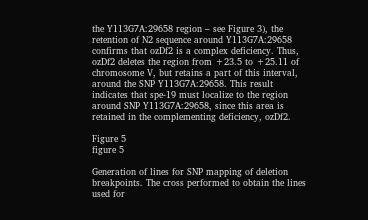the Y113G7A:29658 region – see Figure 3), the retention of N2 sequence around Y113G7A:29658 confirms that ozDf2 is a complex deficiency. Thus, ozDf2 deletes the region from +23.5 to +25.11 of chromosome V, but retains a part of this interval, around the SNP Y113G7A:29658. This result indicates that spe-19 must localize to the region around SNP Y113G7A:29658, since this area is retained in the complementing deficiency, ozDf2.

Figure 5
figure 5

Generation of lines for SNP mapping of deletion breakpoints. The cross performed to obtain the lines used for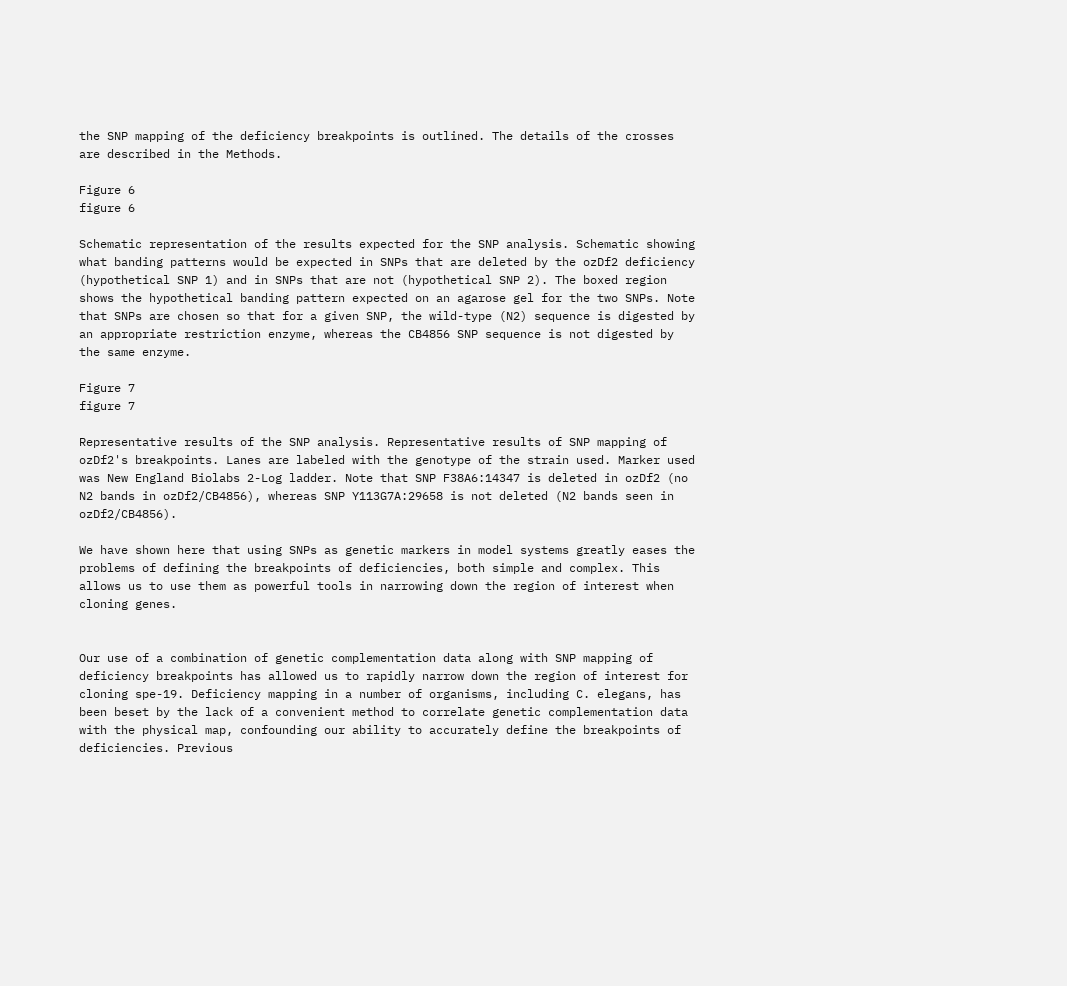the SNP mapping of the deficiency breakpoints is outlined. The details of the crosses are described in the Methods.

Figure 6
figure 6

Schematic representation of the results expected for the SNP analysis. Schematic showing what banding patterns would be expected in SNPs that are deleted by the ozDf2 deficiency (hypothetical SNP 1) and in SNPs that are not (hypothetical SNP 2). The boxed region shows the hypothetical banding pattern expected on an agarose gel for the two SNPs. Note that SNPs are chosen so that for a given SNP, the wild-type (N2) sequence is digested by an appropriate restriction enzyme, whereas the CB4856 SNP sequence is not digested by the same enzyme.

Figure 7
figure 7

Representative results of the SNP analysis. Representative results of SNP mapping of ozDf2's breakpoints. Lanes are labeled with the genotype of the strain used. Marker used was New England Biolabs 2-Log ladder. Note that SNP F38A6:14347 is deleted in ozDf2 (no N2 bands in ozDf2/CB4856), whereas SNP Y113G7A:29658 is not deleted (N2 bands seen in ozDf2/CB4856).

We have shown here that using SNPs as genetic markers in model systems greatly eases the problems of defining the breakpoints of deficiencies, both simple and complex. This allows us to use them as powerful tools in narrowing down the region of interest when cloning genes.


Our use of a combination of genetic complementation data along with SNP mapping of deficiency breakpoints has allowed us to rapidly narrow down the region of interest for cloning spe-19. Deficiency mapping in a number of organisms, including C. elegans, has been beset by the lack of a convenient method to correlate genetic complementation data with the physical map, confounding our ability to accurately define the breakpoints of deficiencies. Previous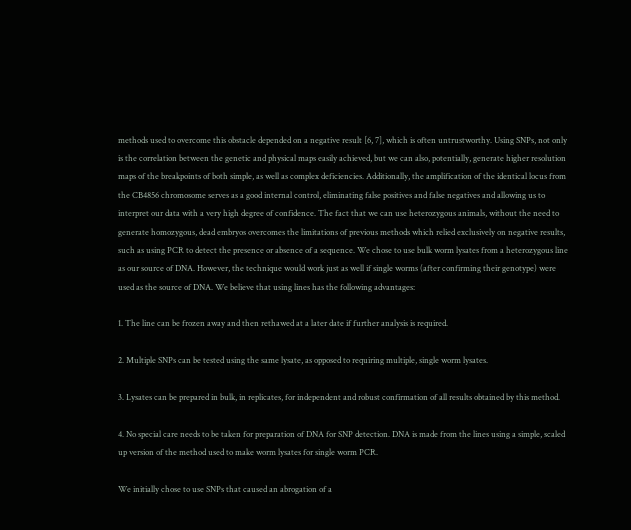methods used to overcome this obstacle depended on a negative result [6, 7], which is often untrustworthy. Using SNPs, not only is the correlation between the genetic and physical maps easily achieved, but we can also, potentially, generate higher resolution maps of the breakpoints of both simple, as well as complex deficiencies. Additionally, the amplification of the identical locus from the CB4856 chromosome serves as a good internal control, eliminating false positives and false negatives and allowing us to interpret our data with a very high degree of confidence. The fact that we can use heterozygous animals, without the need to generate homozygous, dead embryos overcomes the limitations of previous methods which relied exclusively on negative results, such as using PCR to detect the presence or absence of a sequence. We chose to use bulk worm lysates from a heterozygous line as our source of DNA. However, the technique would work just as well if single worms (after confirming their genotype) were used as the source of DNA. We believe that using lines has the following advantages:

1. The line can be frozen away and then rethawed at a later date if further analysis is required.

2. Multiple SNPs can be tested using the same lysate, as opposed to requiring multiple, single worm lysates.

3. Lysates can be prepared in bulk, in replicates, for independent and robust confirmation of all results obtained by this method.

4. No special care needs to be taken for preparation of DNA for SNP detection. DNA is made from the lines using a simple, scaled up version of the method used to make worm lysates for single worm PCR.

We initially chose to use SNPs that caused an abrogation of a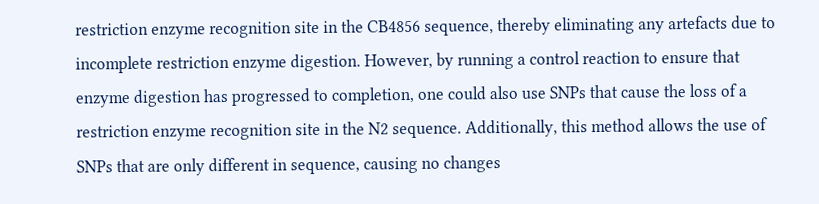restriction enzyme recognition site in the CB4856 sequence, thereby eliminating any artefacts due to incomplete restriction enzyme digestion. However, by running a control reaction to ensure that enzyme digestion has progressed to completion, one could also use SNPs that cause the loss of a restriction enzyme recognition site in the N2 sequence. Additionally, this method allows the use of SNPs that are only different in sequence, causing no changes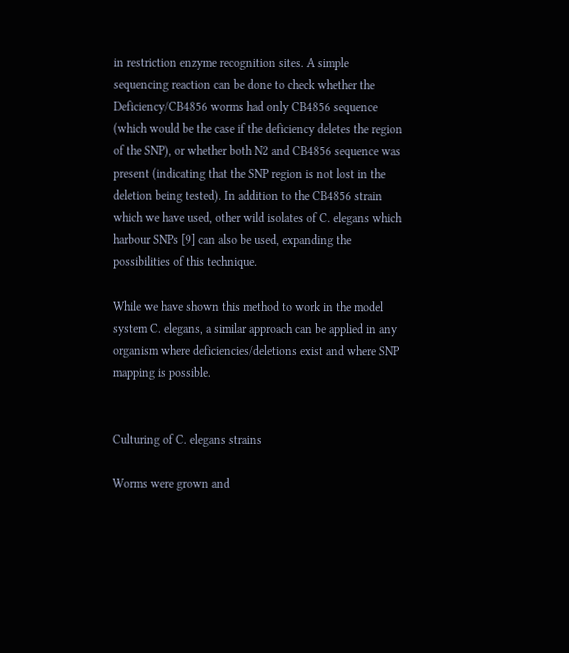in restriction enzyme recognition sites. A simple sequencing reaction can be done to check whether the Deficiency/CB4856 worms had only CB4856 sequence (which would be the case if the deficiency deletes the region of the SNP), or whether both N2 and CB4856 sequence was present (indicating that the SNP region is not lost in the deletion being tested). In addition to the CB4856 strain which we have used, other wild isolates of C. elegans which harbour SNPs [9] can also be used, expanding the possibilities of this technique.

While we have shown this method to work in the model system C. elegans, a similar approach can be applied in any organism where deficiencies/deletions exist and where SNP mapping is possible.


Culturing of C. elegans strains

Worms were grown and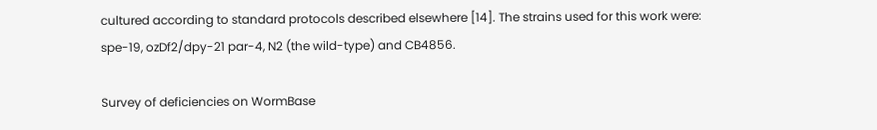cultured according to standard protocols described elsewhere [14]. The strains used for this work were: spe-19, ozDf2/dpy-21 par-4, N2 (the wild-type) and CB4856.

Survey of deficiencies on WormBase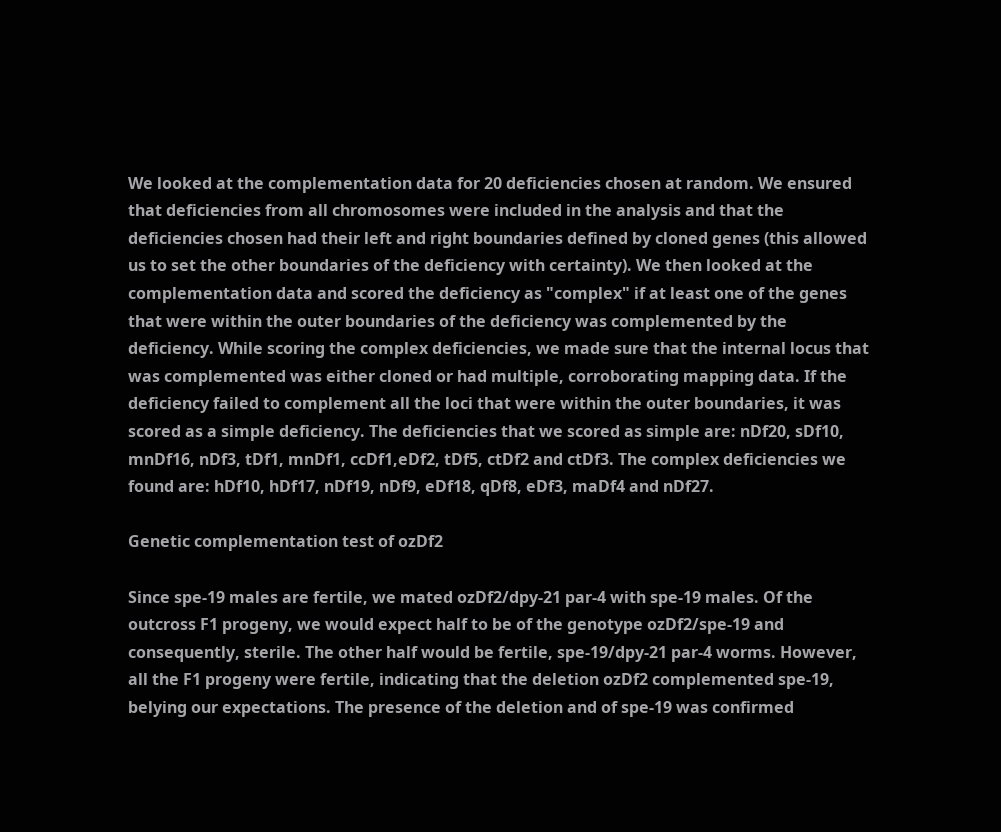We looked at the complementation data for 20 deficiencies chosen at random. We ensured that deficiencies from all chromosomes were included in the analysis and that the deficiencies chosen had their left and right boundaries defined by cloned genes (this allowed us to set the other boundaries of the deficiency with certainty). We then looked at the complementation data and scored the deficiency as "complex" if at least one of the genes that were within the outer boundaries of the deficiency was complemented by the deficiency. While scoring the complex deficiencies, we made sure that the internal locus that was complemented was either cloned or had multiple, corroborating mapping data. If the deficiency failed to complement all the loci that were within the outer boundaries, it was scored as a simple deficiency. The deficiencies that we scored as simple are: nDf20, sDf10, mnDf16, nDf3, tDf1, mnDf1, ccDf1,eDf2, tDf5, ctDf2 and ctDf3. The complex deficiencies we found are: hDf10, hDf17, nDf19, nDf9, eDf18, qDf8, eDf3, maDf4 and nDf27.

Genetic complementation test of ozDf2

Since spe-19 males are fertile, we mated ozDf2/dpy-21 par-4 with spe-19 males. Of the outcross F1 progeny, we would expect half to be of the genotype ozDf2/spe-19 and consequently, sterile. The other half would be fertile, spe-19/dpy-21 par-4 worms. However, all the F1 progeny were fertile, indicating that the deletion ozDf2 complemented spe-19, belying our expectations. The presence of the deletion and of spe-19 was confirmed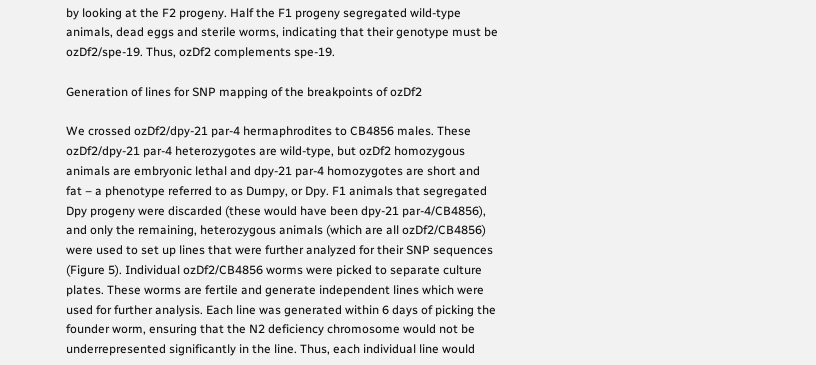by looking at the F2 progeny. Half the F1 progeny segregated wild-type animals, dead eggs and sterile worms, indicating that their genotype must be ozDf2/spe-19. Thus, ozDf2 complements spe-19.

Generation of lines for SNP mapping of the breakpoints of ozDf2

We crossed ozDf2/dpy-21 par-4 hermaphrodites to CB4856 males. These ozDf2/dpy-21 par-4 heterozygotes are wild-type, but ozDf2 homozygous animals are embryonic lethal and dpy-21 par-4 homozygotes are short and fat – a phenotype referred to as Dumpy, or Dpy. F1 animals that segregated Dpy progeny were discarded (these would have been dpy-21 par-4/CB4856), and only the remaining, heterozygous animals (which are all ozDf2/CB4856) were used to set up lines that were further analyzed for their SNP sequences (Figure 5). Individual ozDf2/CB4856 worms were picked to separate culture plates. These worms are fertile and generate independent lines which were used for further analysis. Each line was generated within 6 days of picking the founder worm, ensuring that the N2 deficiency chromosome would not be underrepresented significantly in the line. Thus, each individual line would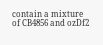contain a mixture of CB4856 and ozDf2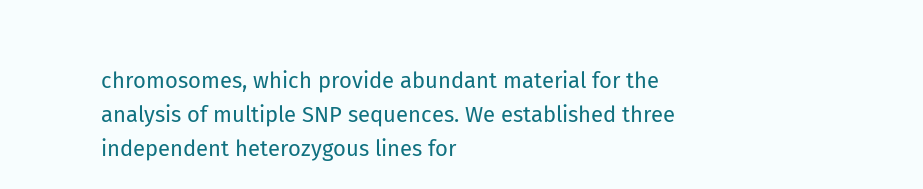chromosomes, which provide abundant material for the analysis of multiple SNP sequences. We established three independent heterozygous lines for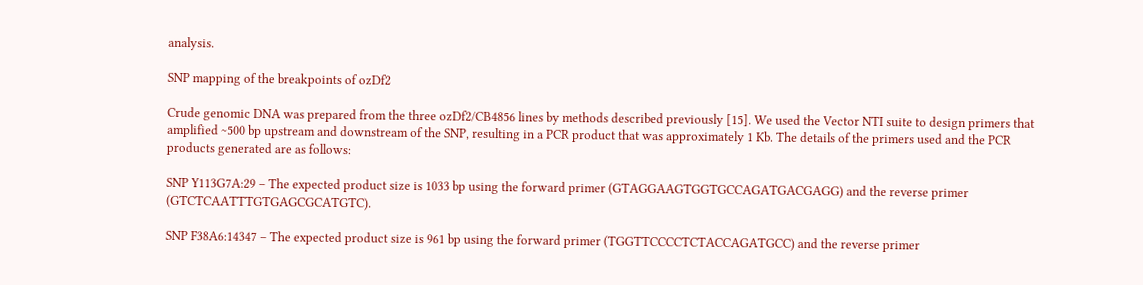analysis.

SNP mapping of the breakpoints of ozDf2

Crude genomic DNA was prepared from the three ozDf2/CB4856 lines by methods described previously [15]. We used the Vector NTI suite to design primers that amplified ~500 bp upstream and downstream of the SNP, resulting in a PCR product that was approximately 1 Kb. The details of the primers used and the PCR products generated are as follows:

SNP Y113G7A:29 – The expected product size is 1033 bp using the forward primer (GTAGGAAGTGGTGCCAGATGACGAGG) and the reverse primer (GTCTCAATTTGTGAGCGCATGTC).

SNP F38A6:14347 – The expected product size is 961 bp using the forward primer (TGGTTCCCCTCTACCAGATGCC) and the reverse primer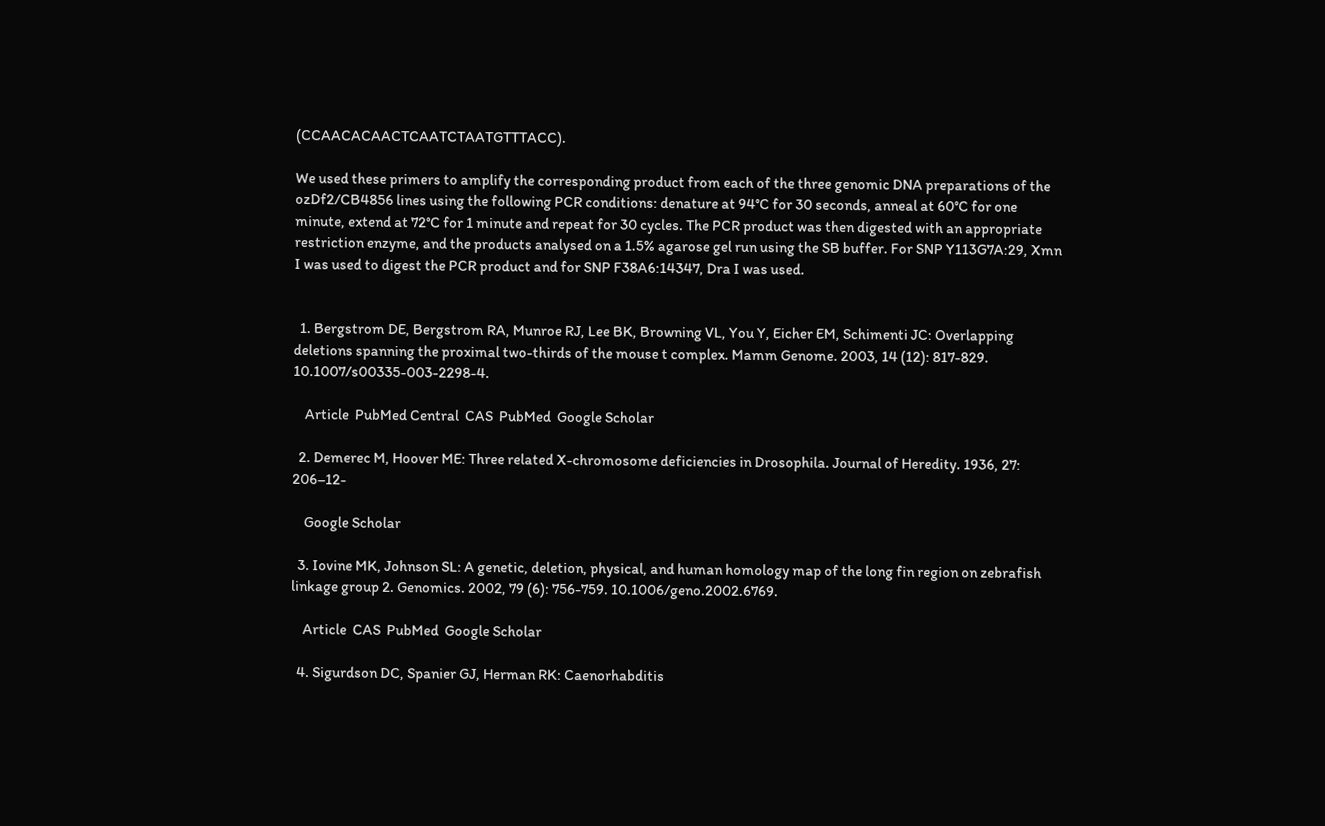(CCAACACAACTCAATCTAATGTTTACC).

We used these primers to amplify the corresponding product from each of the three genomic DNA preparations of the ozDf2/CB4856 lines using the following PCR conditions: denature at 94°C for 30 seconds, anneal at 60°C for one minute, extend at 72°C for 1 minute and repeat for 30 cycles. The PCR product was then digested with an appropriate restriction enzyme, and the products analysed on a 1.5% agarose gel run using the SB buffer. For SNP Y113G7A:29, Xmn I was used to digest the PCR product and for SNP F38A6:14347, Dra I was used.


  1. Bergstrom DE, Bergstrom RA, Munroe RJ, Lee BK, Browning VL, You Y, Eicher EM, Schimenti JC: Overlapping deletions spanning the proximal two-thirds of the mouse t complex. Mamm Genome. 2003, 14 (12): 817-829. 10.1007/s00335-003-2298-4.

    Article  PubMed Central  CAS  PubMed  Google Scholar

  2. Demerec M, Hoover ME: Three related X-chromosome deficiencies in Drosophila. Journal of Heredity. 1936, 27: 206–12-

    Google Scholar

  3. Iovine MK, Johnson SL: A genetic, deletion, physical, and human homology map of the long fin region on zebrafish linkage group 2. Genomics. 2002, 79 (6): 756-759. 10.1006/geno.2002.6769.

    Article  CAS  PubMed  Google Scholar

  4. Sigurdson DC, Spanier GJ, Herman RK: Caenorhabditis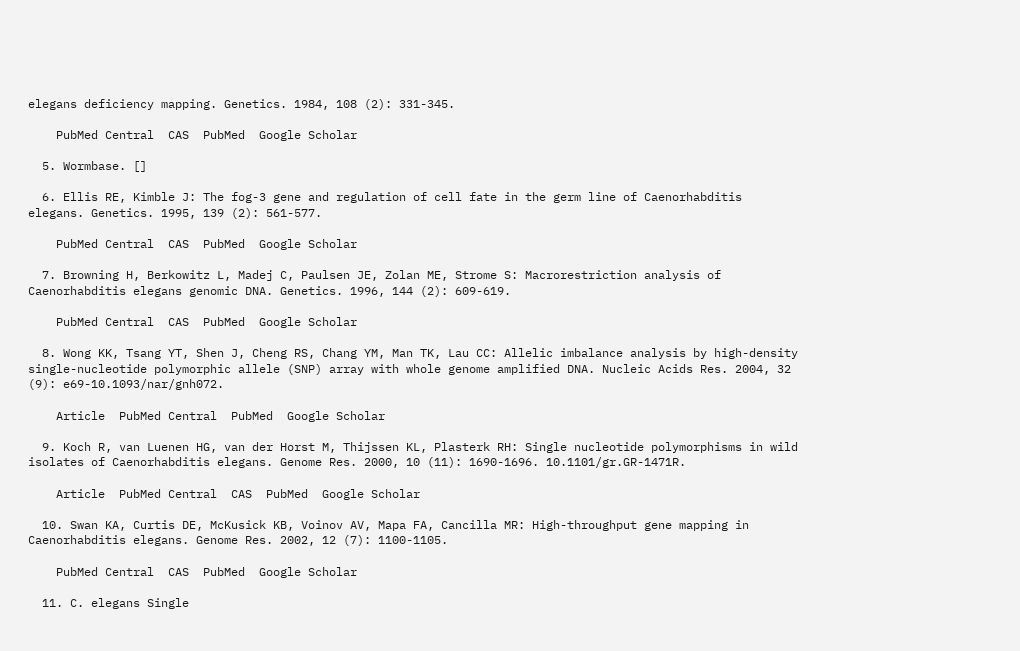elegans deficiency mapping. Genetics. 1984, 108 (2): 331-345.

    PubMed Central  CAS  PubMed  Google Scholar

  5. Wormbase. []

  6. Ellis RE, Kimble J: The fog-3 gene and regulation of cell fate in the germ line of Caenorhabditis elegans. Genetics. 1995, 139 (2): 561-577.

    PubMed Central  CAS  PubMed  Google Scholar

  7. Browning H, Berkowitz L, Madej C, Paulsen JE, Zolan ME, Strome S: Macrorestriction analysis of Caenorhabditis elegans genomic DNA. Genetics. 1996, 144 (2): 609-619.

    PubMed Central  CAS  PubMed  Google Scholar

  8. Wong KK, Tsang YT, Shen J, Cheng RS, Chang YM, Man TK, Lau CC: Allelic imbalance analysis by high-density single-nucleotide polymorphic allele (SNP) array with whole genome amplified DNA. Nucleic Acids Res. 2004, 32 (9): e69-10.1093/nar/gnh072.

    Article  PubMed Central  PubMed  Google Scholar

  9. Koch R, van Luenen HG, van der Horst M, Thijssen KL, Plasterk RH: Single nucleotide polymorphisms in wild isolates of Caenorhabditis elegans. Genome Res. 2000, 10 (11): 1690-1696. 10.1101/gr.GR-1471R.

    Article  PubMed Central  CAS  PubMed  Google Scholar

  10. Swan KA, Curtis DE, McKusick KB, Voinov AV, Mapa FA, Cancilla MR: High-throughput gene mapping in Caenorhabditis elegans. Genome Res. 2002, 12 (7): 1100-1105.

    PubMed Central  CAS  PubMed  Google Scholar

  11. C. elegans Single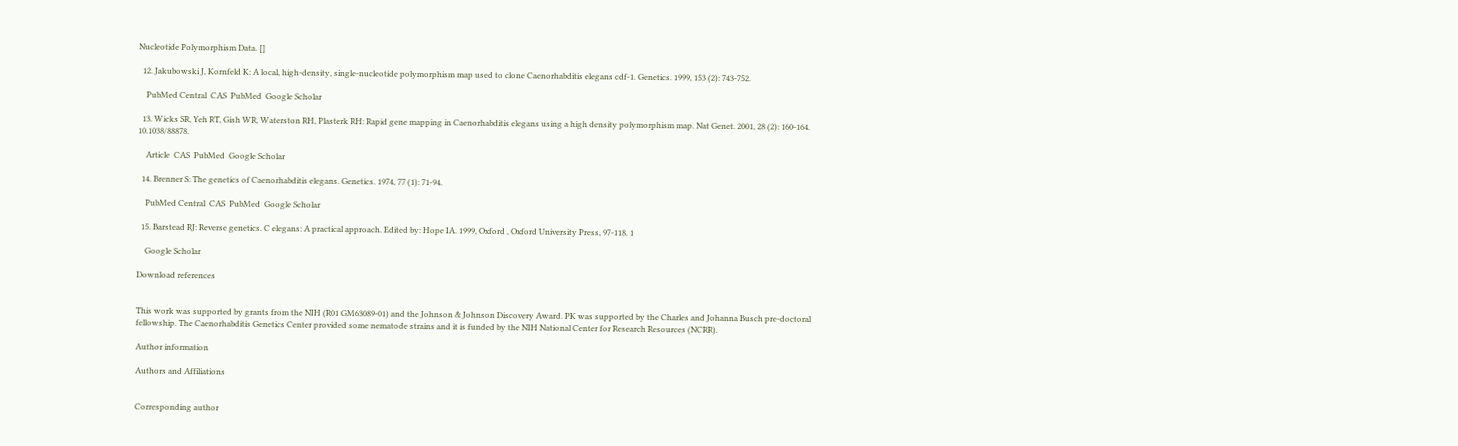Nucleotide Polymorphism Data. []

  12. Jakubowski J, Kornfeld K: A local, high-density, single-nucleotide polymorphism map used to clone Caenorhabditis elegans cdf-1. Genetics. 1999, 153 (2): 743-752.

    PubMed Central  CAS  PubMed  Google Scholar

  13. Wicks SR, Yeh RT, Gish WR, Waterston RH, Plasterk RH: Rapid gene mapping in Caenorhabditis elegans using a high density polymorphism map. Nat Genet. 2001, 28 (2): 160-164. 10.1038/88878.

    Article  CAS  PubMed  Google Scholar

  14. Brenner S: The genetics of Caenorhabditis elegans. Genetics. 1974, 77 (1): 71-94.

    PubMed Central  CAS  PubMed  Google Scholar

  15. Barstead RJ: Reverse genetics. C elegans: A practical approach. Edited by: Hope IA. 1999, Oxford , Oxford University Press, 97-118. 1

    Google Scholar

Download references


This work was supported by grants from the NIH (R01 GM63089-01) and the Johnson & Johnson Discovery Award. PK was supported by the Charles and Johanna Busch pre-doctoral fellowship. The Caenorhabditis Genetics Center provided some nematode strains and it is funded by the NIH National Center for Research Resources (NCRR).

Author information

Authors and Affiliations


Corresponding author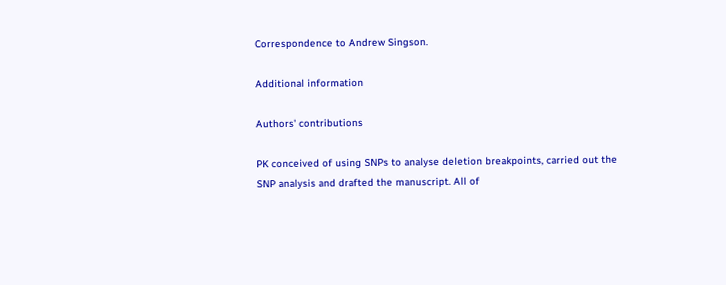Correspondence to Andrew Singson.

Additional information

Authors' contributions

PK conceived of using SNPs to analyse deletion breakpoints, carried out the SNP analysis and drafted the manuscript. All of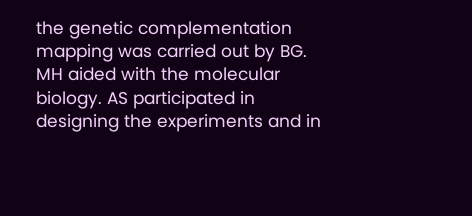the genetic complementation mapping was carried out by BG. MH aided with the molecular biology. AS participated in designing the experiments and in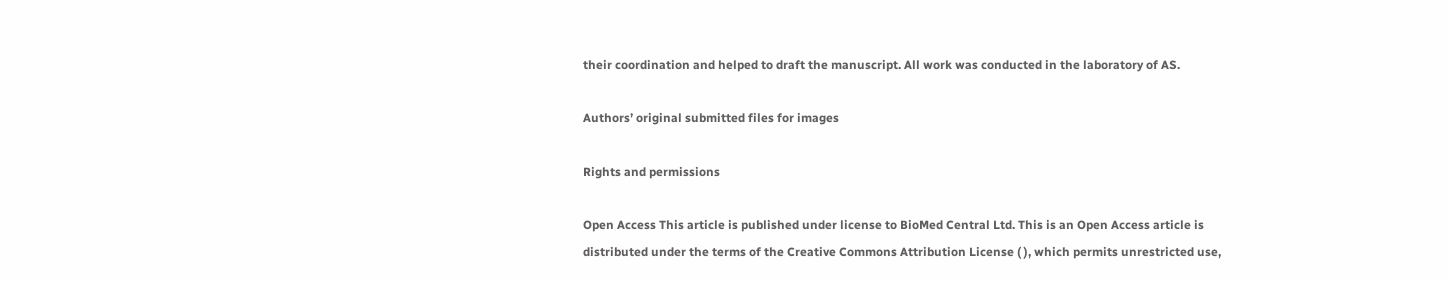their coordination and helped to draft the manuscript. All work was conducted in the laboratory of AS.

Authors’ original submitted files for images

Rights and permissions

Open Access This article is published under license to BioMed Central Ltd. This is an Open Access article is distributed under the terms of the Creative Commons Attribution License ( ), which permits unrestricted use,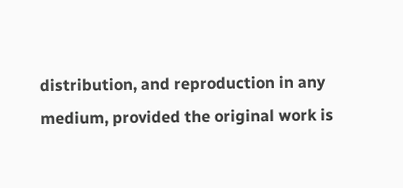distribution, and reproduction in any medium, provided the original work is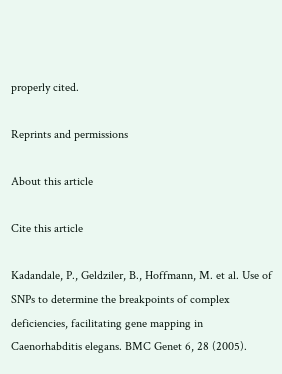properly cited.

Reprints and permissions

About this article

Cite this article

Kadandale, P., Geldziler, B., Hoffmann, M. et al. Use of SNPs to determine the breakpoints of complex deficiencies, facilitating gene mapping in Caenorhabditis elegans. BMC Genet 6, 28 (2005).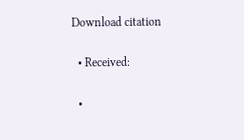Download citation

  • Received:

  •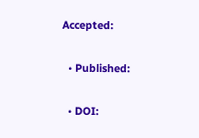Accepted:

  • Published:

  • DOI: